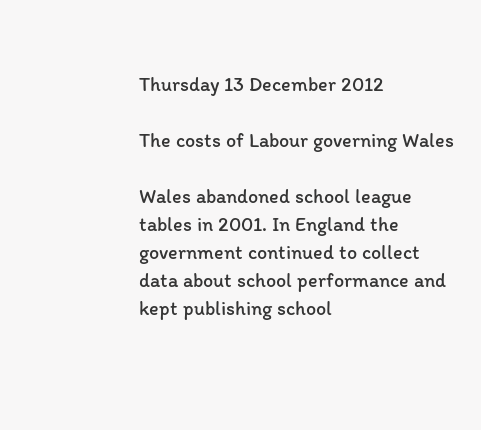Thursday 13 December 2012

The costs of Labour governing Wales

Wales abandoned school league tables in 2001. In England the government continued to collect data about school performance and kept publishing school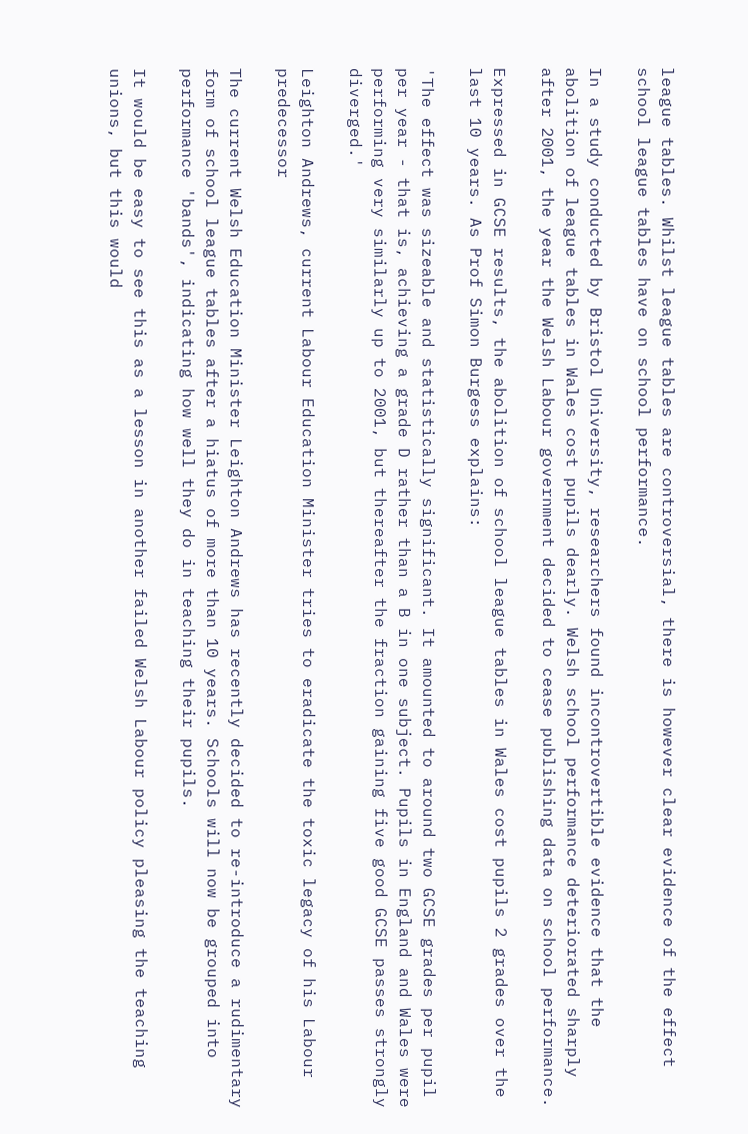league tables. Whilst league tables are controversial, there is however clear evidence of the effect school league tables have on school performance.

In a study conducted by Bristol University, researchers found incontrovertible evidence that the abolition of league tables in Wales cost pupils dearly. Welsh school performance deteriorated sharply after 2001, the year the Welsh Labour government decided to cease publishing data on school performance.

Expressed in GCSE results, the abolition of school league tables in Wales cost pupils 2 grades over the last 10 years. As Prof Simon Burgess explains:

'The effect was sizeable and statistically significant. It amounted to around two GCSE grades per pupil per year - that is, achieving a grade D rather than a B in one subject. Pupils in England and Wales were performing very similarly up to 2001, but thereafter the fraction gaining five good GCSE passes strongly diverged.'

Leighton Andrews, current Labour Education Minister tries to eradicate the toxic legacy of his Labour predecessor

The current Welsh Education Minister Leighton Andrews has recently decided to re-introduce a rudimentary form of school league tables after a hiatus of more than 10 years. Schools will now be grouped into performance 'bands', indicating how well they do in teaching their pupils.

It would be easy to see this as a lesson in another failed Welsh Labour policy pleasing the teaching unions, but this would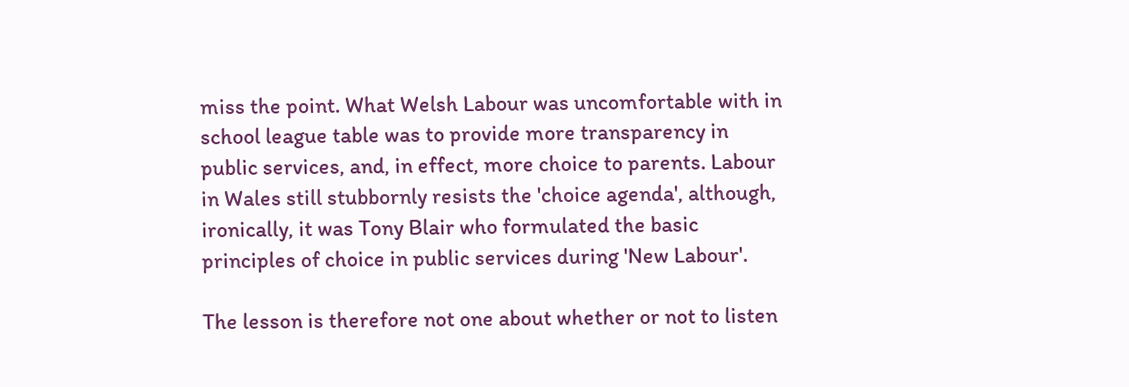miss the point. What Welsh Labour was uncomfortable with in school league table was to provide more transparency in public services, and, in effect, more choice to parents. Labour in Wales still stubbornly resists the 'choice agenda', although, ironically, it was Tony Blair who formulated the basic principles of choice in public services during 'New Labour'.

The lesson is therefore not one about whether or not to listen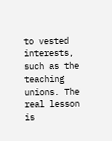to vested interests, such as the teaching unions. The real lesson is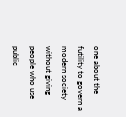one about the futility to govern a modern society without giving people who use public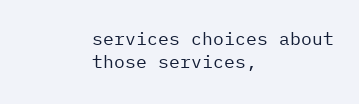services choices about those services,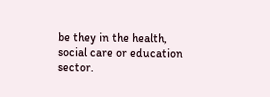be they in the health, social care or education sector.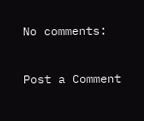No comments:

Post a Comment